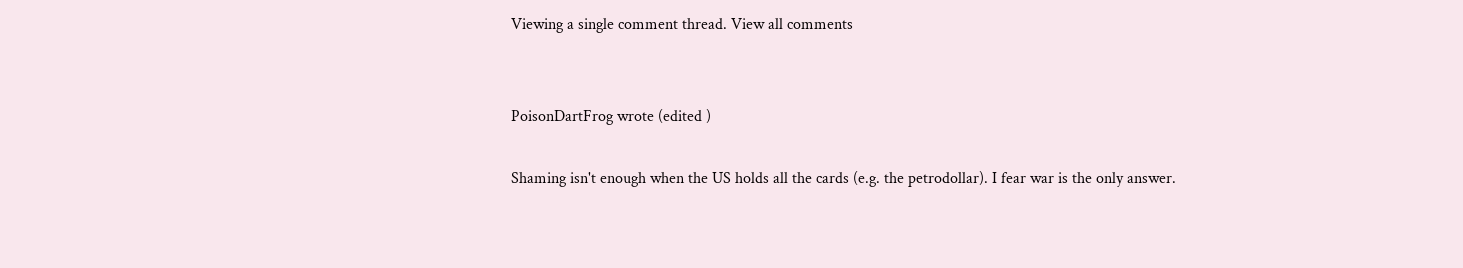Viewing a single comment thread. View all comments


PoisonDartFrog wrote (edited )

Shaming isn't enough when the US holds all the cards (e.g. the petrodollar). I fear war is the only answer.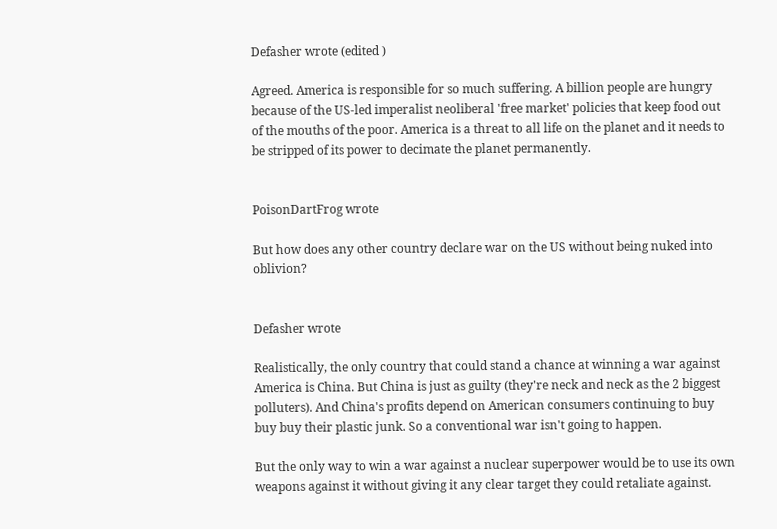Defasher wrote (edited )

Agreed. America is responsible for so much suffering. A billion people are hungry because of the US-led imperalist neoliberal 'free market' policies that keep food out of the mouths of the poor. America is a threat to all life on the planet and it needs to be stripped of its power to decimate the planet permanently.


PoisonDartFrog wrote

But how does any other country declare war on the US without being nuked into oblivion?


Defasher wrote

Realistically, the only country that could stand a chance at winning a war against America is China. But China is just as guilty (they're neck and neck as the 2 biggest polluters). And China's profits depend on American consumers continuing to buy buy buy their plastic junk. So a conventional war isn't going to happen.

But the only way to win a war against a nuclear superpower would be to use its own weapons against it without giving it any clear target they could retaliate against.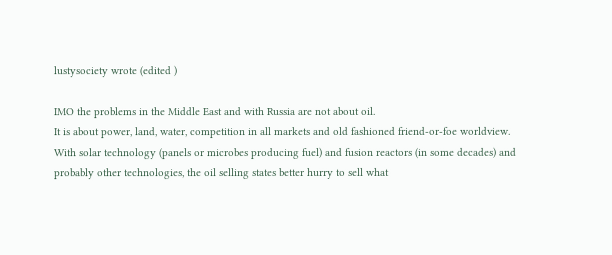lustysociety wrote (edited )

IMO the problems in the Middle East and with Russia are not about oil.
It is about power, land, water, competition in all markets and old fashioned friend-or-foe worldview.
With solar technology (panels or microbes producing fuel) and fusion reactors (in some decades) and probably other technologies, the oil selling states better hurry to sell what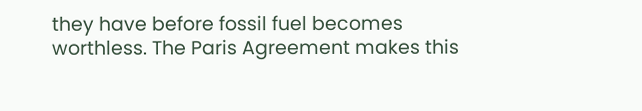they have before fossil fuel becomes worthless. The Paris Agreement makes this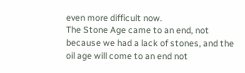even more difficult now.
The Stone Age came to an end, not because we had a lack of stones, and the oil age will come to an end not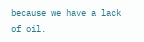because we have a lack of oil.